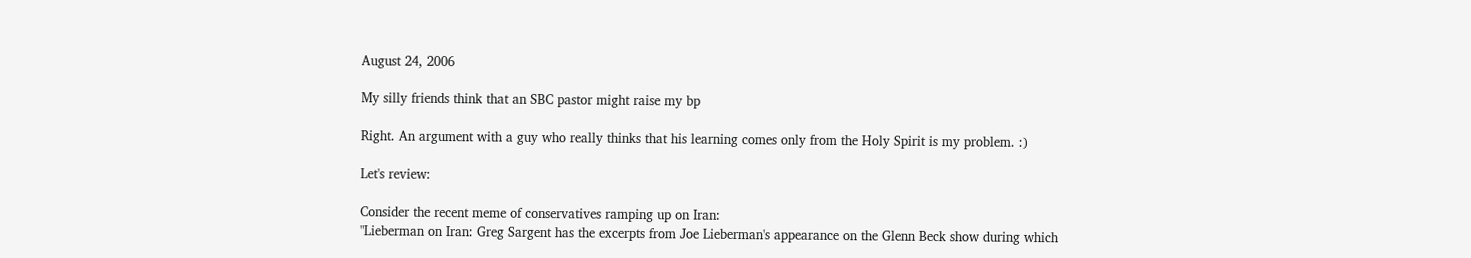August 24, 2006

My silly friends think that an SBC pastor might raise my bp

Right. An argument with a guy who really thinks that his learning comes only from the Holy Spirit is my problem. :)

Let's review:

Consider the recent meme of conservatives ramping up on Iran:
"Lieberman on Iran: Greg Sargent has the excerpts from Joe Lieberman's appearance on the Glenn Beck show during which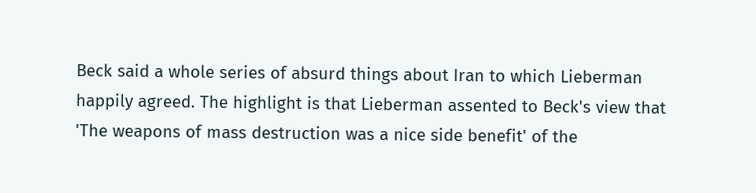Beck said a whole series of absurd things about Iran to which Lieberman happily agreed. The highlight is that Lieberman assented to Beck's view that 'The weapons of mass destruction was a nice side benefit' of the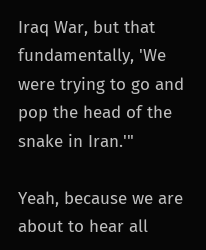Iraq War, but that fundamentally, 'We were trying to go and pop the head of the snake in Iran.'"

Yeah, because we are about to hear all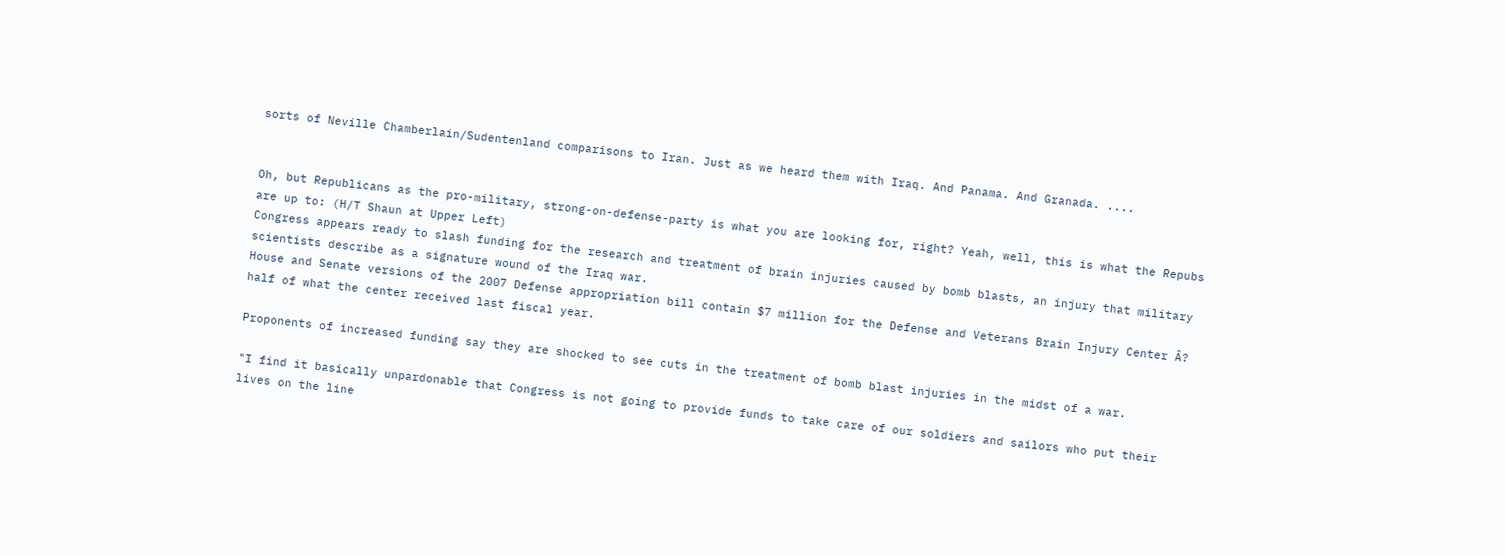sorts of Neville Chamberlain/Sudentenland comparisons to Iran. Just as we heard them with Iraq. And Panama. And Granada. ....


Oh, but Republicans as the pro-military, strong-on-defense-party is what you are looking for, right? Yeah, well, this is what the Repubs are up to: (H/T Shaun at Upper Left)
Congress appears ready to slash funding for the research and treatment of brain injuries caused by bomb blasts, an injury that military scientists describe as a signature wound of the Iraq war.
House and Senate versions of the 2007 Defense appropriation bill contain $7 million for the Defense and Veterans Brain Injury Center Â? half of what the center received last fiscal year.

Proponents of increased funding say they are shocked to see cuts in the treatment of bomb blast injuries in the midst of a war.

"I find it basically unpardonable that Congress is not going to provide funds to take care of our soldiers and sailors who put their lives on the line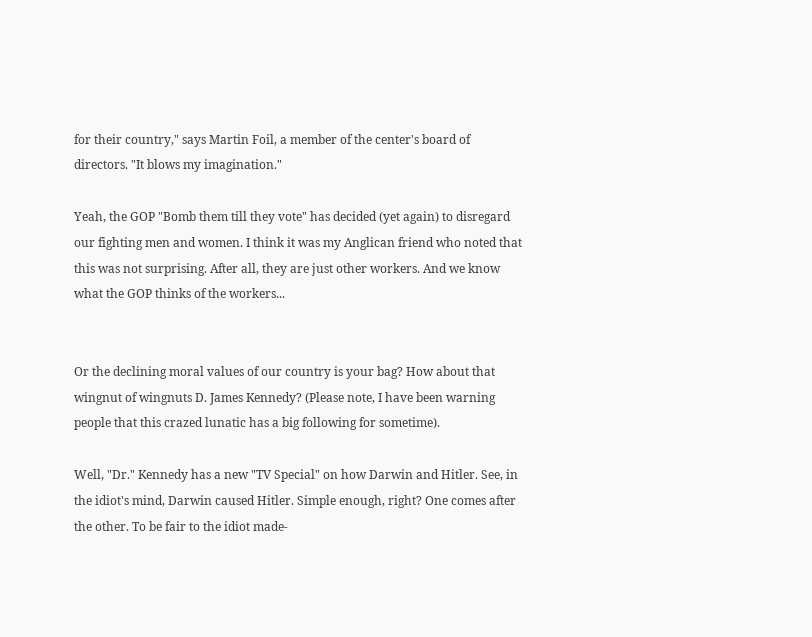for their country," says Martin Foil, a member of the center's board of directors. "It blows my imagination."

Yeah, the GOP "Bomb them till they vote" has decided (yet again) to disregard our fighting men and women. I think it was my Anglican friend who noted that this was not surprising. After all, they are just other workers. And we know what the GOP thinks of the workers...


Or the declining moral values of our country is your bag? How about that wingnut of wingnuts D. James Kennedy? (Please note, I have been warning people that this crazed lunatic has a big following for sometime).

Well, "Dr." Kennedy has a new "TV Special" on how Darwin and Hitler. See, in the idiot's mind, Darwin caused Hitler. Simple enough, right? One comes after the other. To be fair to the idiot made-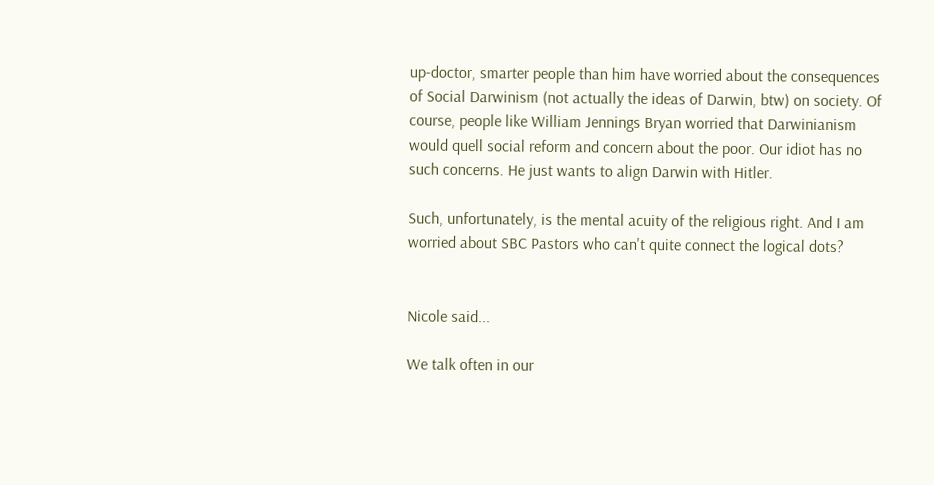up-doctor, smarter people than him have worried about the consequences of Social Darwinism (not actually the ideas of Darwin, btw) on society. Of course, people like William Jennings Bryan worried that Darwinianism would quell social reform and concern about the poor. Our idiot has no such concerns. He just wants to align Darwin with Hitler.

Such, unfortunately, is the mental acuity of the religious right. And I am worried about SBC Pastors who can't quite connect the logical dots?


Nicole said...

We talk often in our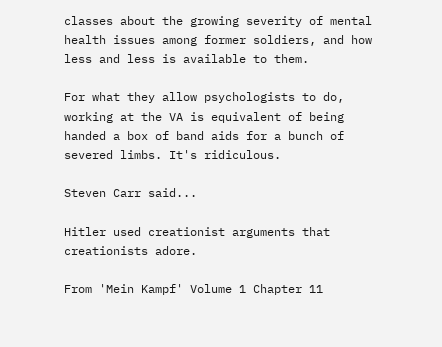classes about the growing severity of mental health issues among former soldiers, and how less and less is available to them.

For what they allow psychologists to do, working at the VA is equivalent of being handed a box of band aids for a bunch of severed limbs. It's ridiculous.

Steven Carr said...

Hitler used creationist arguments that creationists adore.

From 'Mein Kampf' Volume 1 Chapter 11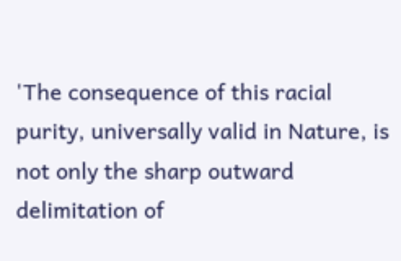'The consequence of this racial purity, universally valid in Nature, is not only the sharp outward delimitation of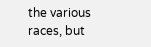the various races, but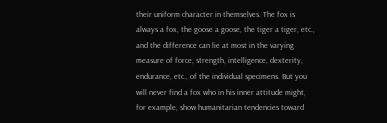their uniform character in themselves. The fox is always a fox, the goose a goose, the tiger a tiger, etc., and the difference can lie at most in the varying measure of force, strength, intelligence, dexterity, endurance, etc., of the individual specimens. But you will never find a fox who in his inner attitude might, for example, show humanitarian tendencies toward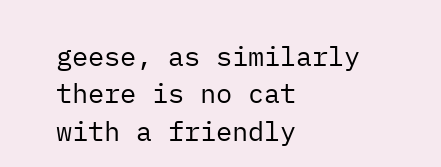geese, as similarly there is no cat with a friendly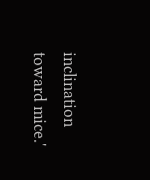inclination toward mice.'